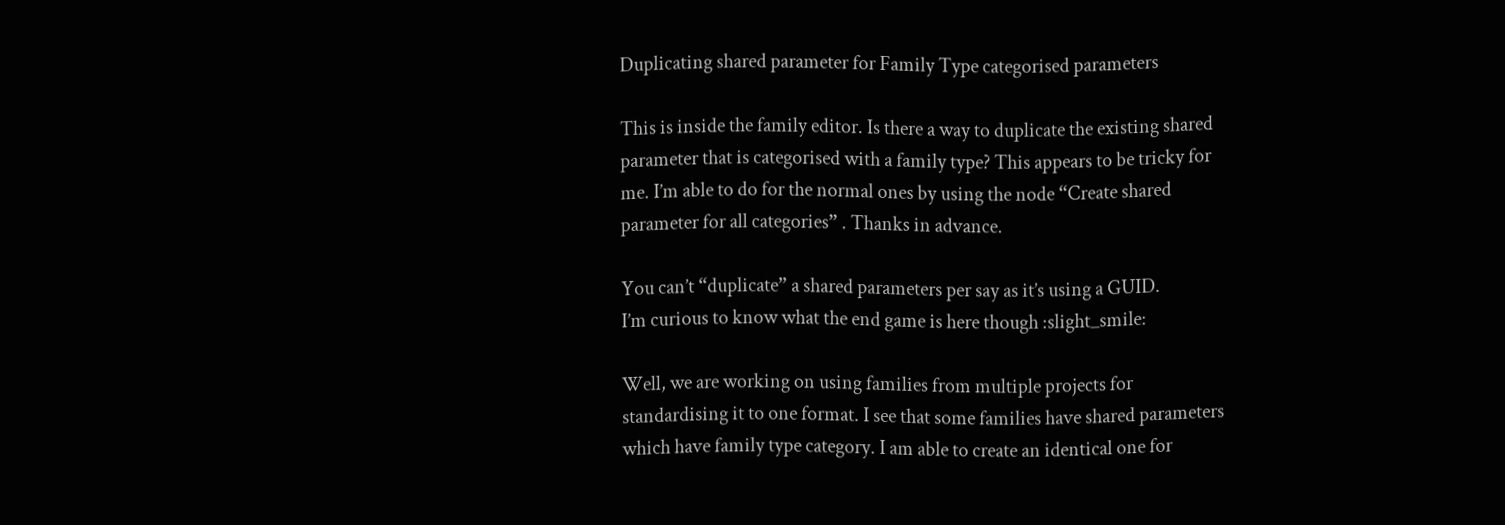Duplicating shared parameter for Family Type categorised parameters

This is inside the family editor. Is there a way to duplicate the existing shared parameter that is categorised with a family type? This appears to be tricky for me. I’m able to do for the normal ones by using the node “Create shared parameter for all categories” . Thanks in advance.

You can’t “duplicate” a shared parameters per say as it’s using a GUID.
I’m curious to know what the end game is here though :slight_smile:

Well, we are working on using families from multiple projects for standardising it to one format. I see that some families have shared parameters which have family type category. I am able to create an identical one for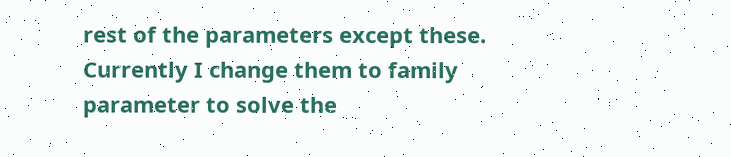rest of the parameters except these. Currently I change them to family parameter to solve the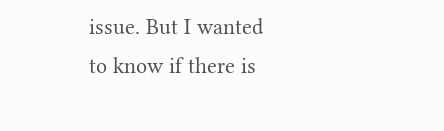issue. But I wanted to know if there is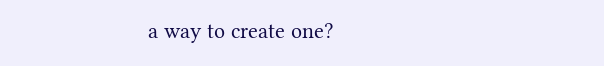a way to create one?